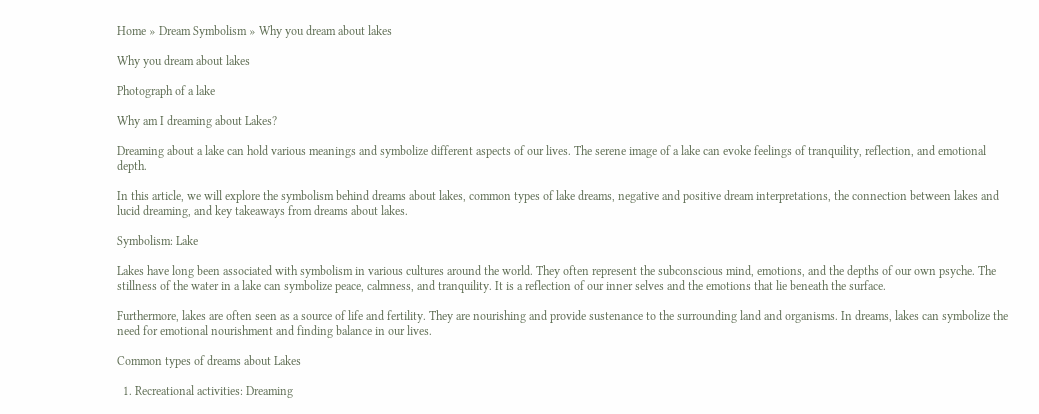Home » Dream Symbolism » Why you dream about lakes

Why you dream about lakes

Photograph of a lake

Why am I dreaming about Lakes?

Dreaming about a lake can hold various meanings and symbolize different aspects of our lives. The serene image of a lake can evoke feelings of tranquility, reflection, and emotional depth.

In this article, we will explore the symbolism behind dreams about lakes, common types of lake dreams, negative and positive dream interpretations, the connection between lakes and lucid dreaming, and key takeaways from dreams about lakes.

Symbolism: Lake

Lakes have long been associated with symbolism in various cultures around the world. They often represent the subconscious mind, emotions, and the depths of our own psyche. The stillness of the water in a lake can symbolize peace, calmness, and tranquility. It is a reflection of our inner selves and the emotions that lie beneath the surface.

Furthermore, lakes are often seen as a source of life and fertility. They are nourishing and provide sustenance to the surrounding land and organisms. In dreams, lakes can symbolize the need for emotional nourishment and finding balance in our lives.

Common types of dreams about Lakes

  1. Recreational activities: Dreaming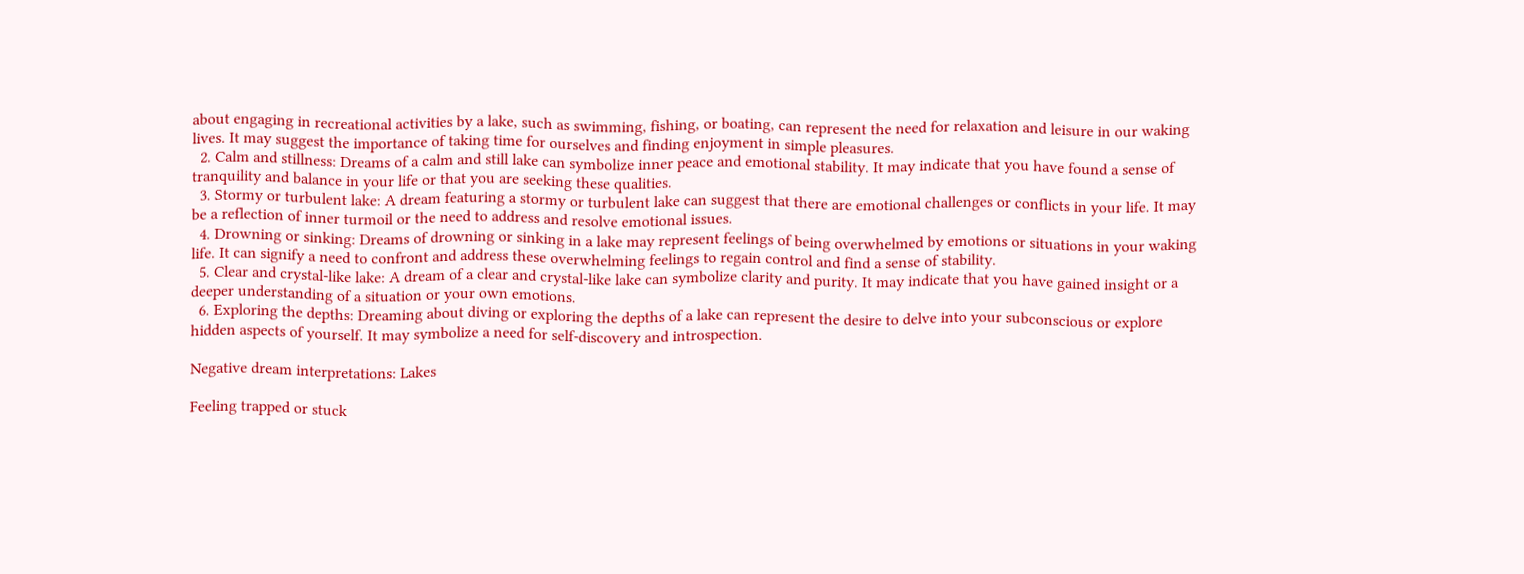about engaging in recreational activities by a lake, such as swimming, fishing, or boating, can represent the need for relaxation and leisure in our waking lives. It may suggest the importance of taking time for ourselves and finding enjoyment in simple pleasures.
  2. Calm and stillness: Dreams of a calm and still lake can symbolize inner peace and emotional stability. It may indicate that you have found a sense of tranquility and balance in your life or that you are seeking these qualities.
  3. Stormy or turbulent lake: A dream featuring a stormy or turbulent lake can suggest that there are emotional challenges or conflicts in your life. It may be a reflection of inner turmoil or the need to address and resolve emotional issues.
  4. Drowning or sinking: Dreams of drowning or sinking in a lake may represent feelings of being overwhelmed by emotions or situations in your waking life. It can signify a need to confront and address these overwhelming feelings to regain control and find a sense of stability.
  5. Clear and crystal-like lake: A dream of a clear and crystal-like lake can symbolize clarity and purity. It may indicate that you have gained insight or a deeper understanding of a situation or your own emotions.
  6. Exploring the depths: Dreaming about diving or exploring the depths of a lake can represent the desire to delve into your subconscious or explore hidden aspects of yourself. It may symbolize a need for self-discovery and introspection.

Negative dream interpretations: Lakes

Feeling trapped or stuck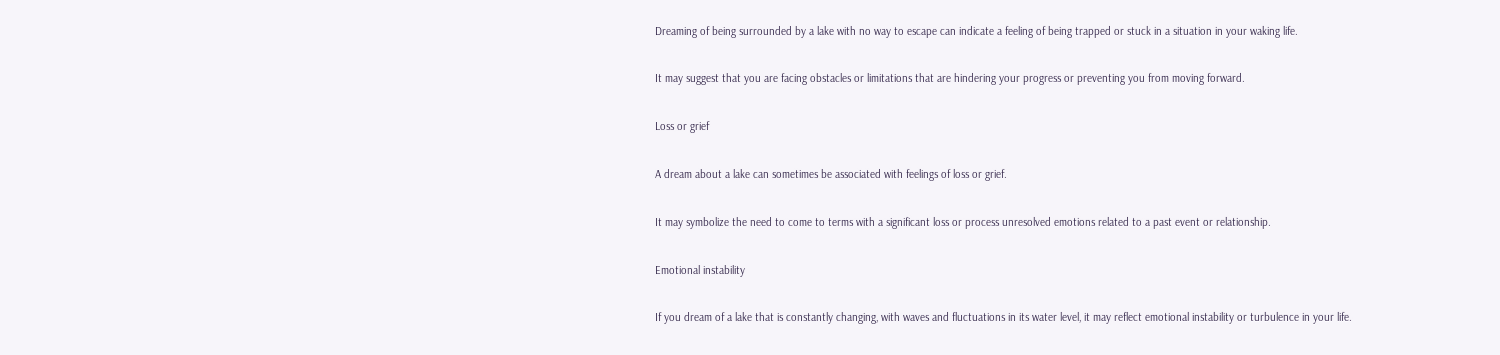Dreaming of being surrounded by a lake with no way to escape can indicate a feeling of being trapped or stuck in a situation in your waking life.

It may suggest that you are facing obstacles or limitations that are hindering your progress or preventing you from moving forward.

Loss or grief

A dream about a lake can sometimes be associated with feelings of loss or grief.

It may symbolize the need to come to terms with a significant loss or process unresolved emotions related to a past event or relationship.

Emotional instability

If you dream of a lake that is constantly changing, with waves and fluctuations in its water level, it may reflect emotional instability or turbulence in your life.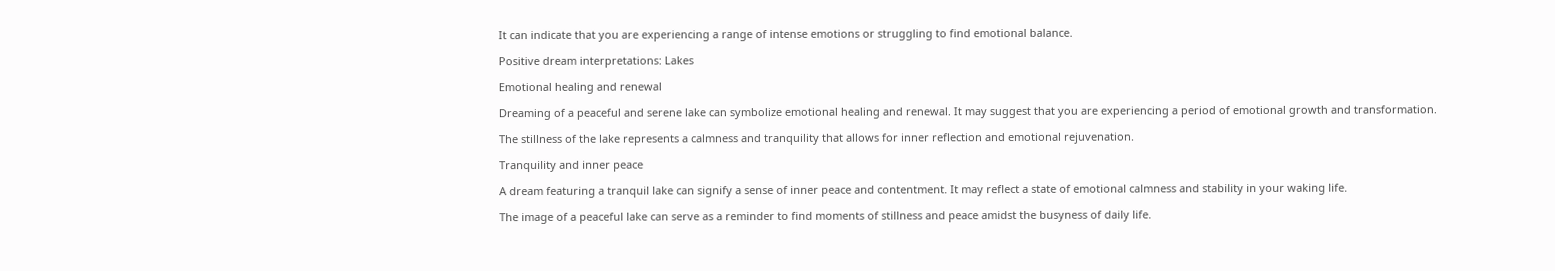It can indicate that you are experiencing a range of intense emotions or struggling to find emotional balance.

Positive dream interpretations: Lakes

Emotional healing and renewal

Dreaming of a peaceful and serene lake can symbolize emotional healing and renewal. It may suggest that you are experiencing a period of emotional growth and transformation.

The stillness of the lake represents a calmness and tranquility that allows for inner reflection and emotional rejuvenation.

Tranquility and inner peace

A dream featuring a tranquil lake can signify a sense of inner peace and contentment. It may reflect a state of emotional calmness and stability in your waking life.

The image of a peaceful lake can serve as a reminder to find moments of stillness and peace amidst the busyness of daily life.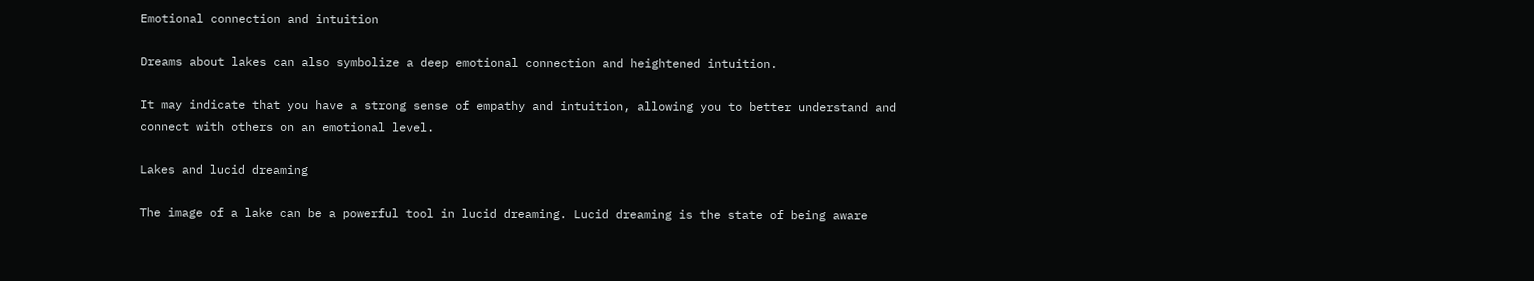Emotional connection and intuition

Dreams about lakes can also symbolize a deep emotional connection and heightened intuition.

It may indicate that you have a strong sense of empathy and intuition, allowing you to better understand and connect with others on an emotional level.

Lakes and lucid dreaming

The image of a lake can be a powerful tool in lucid dreaming. Lucid dreaming is the state of being aware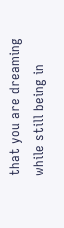that you are dreaming while still being in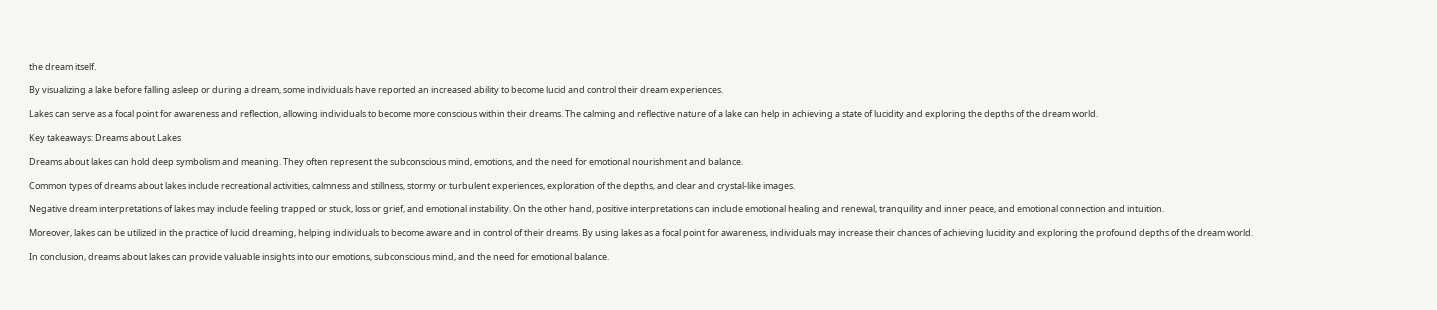the dream itself.

By visualizing a lake before falling asleep or during a dream, some individuals have reported an increased ability to become lucid and control their dream experiences.

Lakes can serve as a focal point for awareness and reflection, allowing individuals to become more conscious within their dreams. The calming and reflective nature of a lake can help in achieving a state of lucidity and exploring the depths of the dream world.

Key takeaways: Dreams about Lakes

Dreams about lakes can hold deep symbolism and meaning. They often represent the subconscious mind, emotions, and the need for emotional nourishment and balance.

Common types of dreams about lakes include recreational activities, calmness and stillness, stormy or turbulent experiences, exploration of the depths, and clear and crystal-like images.

Negative dream interpretations of lakes may include feeling trapped or stuck, loss or grief, and emotional instability. On the other hand, positive interpretations can include emotional healing and renewal, tranquility and inner peace, and emotional connection and intuition.

Moreover, lakes can be utilized in the practice of lucid dreaming, helping individuals to become aware and in control of their dreams. By using lakes as a focal point for awareness, individuals may increase their chances of achieving lucidity and exploring the profound depths of the dream world.

In conclusion, dreams about lakes can provide valuable insights into our emotions, subconscious mind, and the need for emotional balance.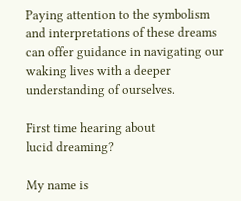Paying attention to the symbolism and interpretations of these dreams can offer guidance in navigating our waking lives with a deeper understanding of ourselves.

First time hearing about
lucid dreaming?

My name is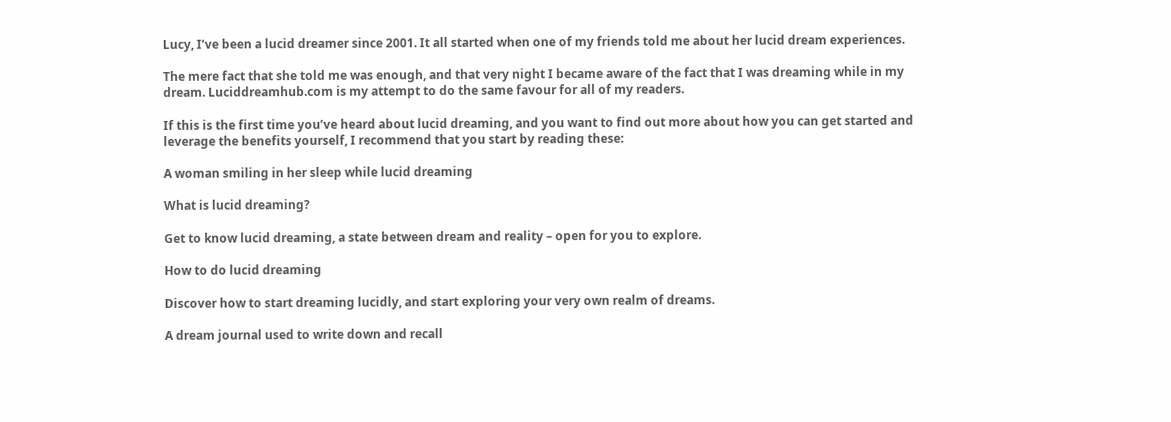Lucy, I’ve been a lucid dreamer since 2001. It all started when one of my friends told me about her lucid dream experiences.

The mere fact that she told me was enough, and that very night I became aware of the fact that I was dreaming while in my dream. Luciddreamhub.com is my attempt to do the same favour for all of my readers.

If this is the first time you’ve heard about lucid dreaming, and you want to find out more about how you can get started and leverage the benefits yourself, I recommend that you start by reading these:

A woman smiling in her sleep while lucid dreaming

What is lucid dreaming?

Get to know lucid dreaming, a state between dream and reality – open for you to explore.

How to do lucid dreaming

Discover how to start dreaming lucidly, and start exploring your very own realm of dreams.

A dream journal used to write down and recall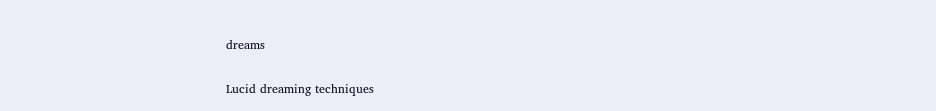dreams

Lucid dreaming techniques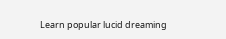Learn popular lucid dreaming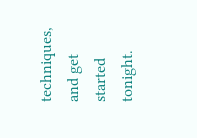techniques, and get started tonight.